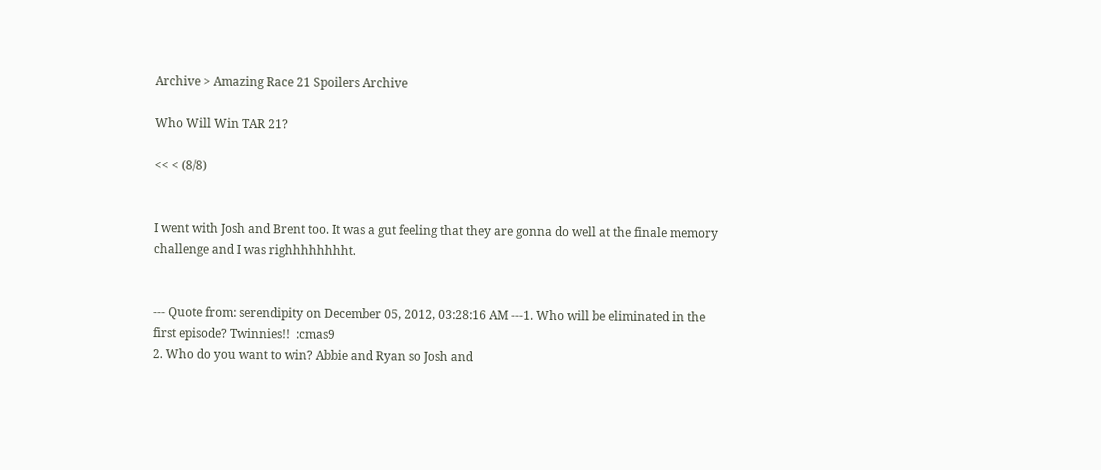Archive > Amazing Race 21 Spoilers Archive

Who Will Win TAR 21?

<< < (8/8)


I went with Josh and Brent too. It was a gut feeling that they are gonna do well at the finale memory challenge and I was righhhhhhhht.


--- Quote from: serendipity on December 05, 2012, 03:28:16 AM ---1. Who will be eliminated in the first episode? Twinnies!!  :cmas9
2. Who do you want to win? Abbie and Ryan so Josh and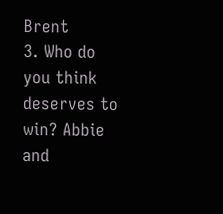Brent
3. Who do you think deserves to win? Abbie and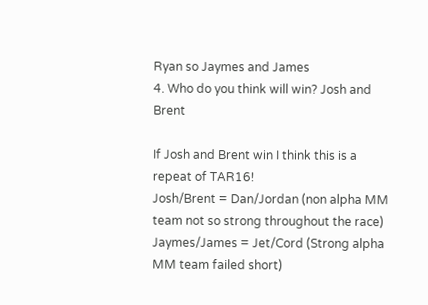Ryan so Jaymes and James
4. Who do you think will win? Josh and Brent

If Josh and Brent win I think this is a repeat of TAR16!
Josh/Brent = Dan/Jordan (non alpha MM team not so strong throughout the race)
Jaymes/James = Jet/Cord (Strong alpha MM team failed short)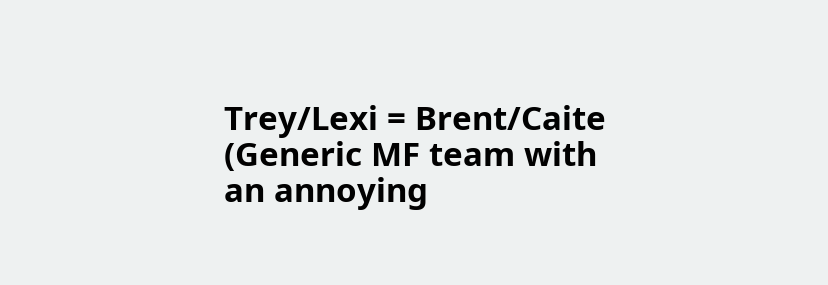Trey/Lexi = Brent/Caite (Generic MF team with an annoying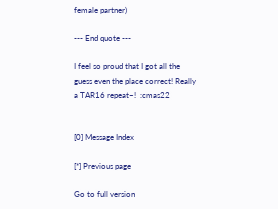female partner)

--- End quote ---

I feel so proud that I got all the guess even the place correct! Really a TAR16 repeat~!  :cmas22


[0] Message Index

[*] Previous page

Go to full version